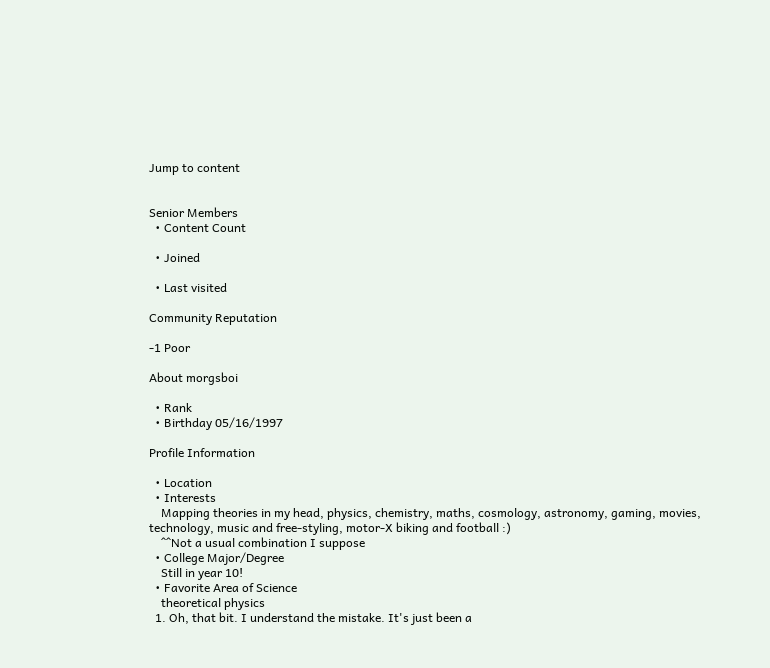Jump to content


Senior Members
  • Content Count

  • Joined

  • Last visited

Community Reputation

-1 Poor

About morgsboi

  • Rank
  • Birthday 05/16/1997

Profile Information

  • Location
  • Interests
    Mapping theories in my head, physics, chemistry, maths, cosmology, astronomy, gaming, movies, technology, music and free-styling, motor-X biking and football :)
    ^^Not a usual combination I suppose
  • College Major/Degree
    Still in year 10!
  • Favorite Area of Science
    theoretical physics
  1. Oh, that bit. I understand the mistake. It's just been a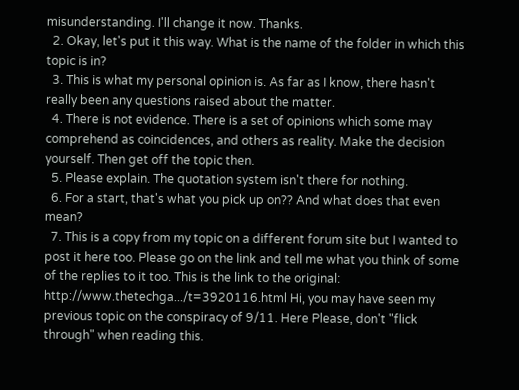misunderstanding. I'll change it now. Thanks.
  2. Okay, let's put it this way. What is the name of the folder in which this topic is in?
  3. This is what my personal opinion is. As far as I know, there hasn't really been any questions raised about the matter.
  4. There is not evidence. There is a set of opinions which some may comprehend as coincidences, and others as reality. Make the decision yourself. Then get off the topic then.
  5. Please explain. The quotation system isn't there for nothing.
  6. For a start, that's what you pick up on?? And what does that even mean?
  7. This is a copy from my topic on a different forum site but I wanted to post it here too. Please go on the link and tell me what you think of some of the replies to it too. This is the link to the original: http://www.thetechga.../t=3920116.html Hi, you may have seen my previous topic on the conspiracy of 9/11. Here Please, don't "flick through" when reading this.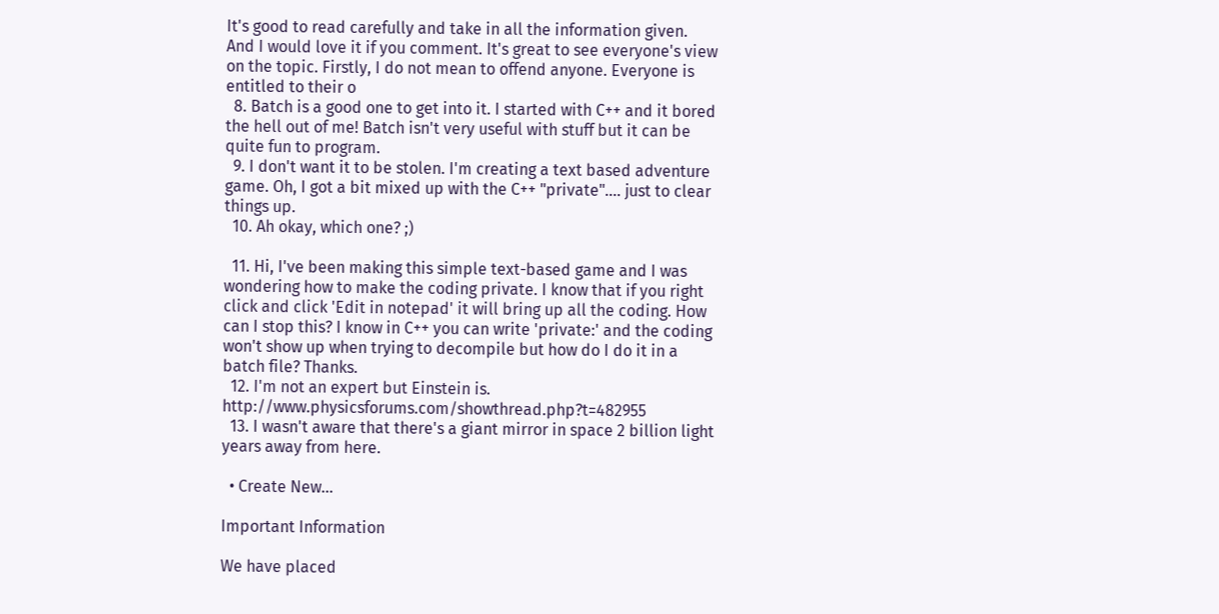It's good to read carefully and take in all the information given. And I would love it if you comment. It's great to see everyone's view on the topic. Firstly, I do not mean to offend anyone. Everyone is entitled to their o
  8. Batch is a good one to get into it. I started with C++ and it bored the hell out of me! Batch isn't very useful with stuff but it can be quite fun to program.
  9. I don't want it to be stolen. I'm creating a text based adventure game. Oh, I got a bit mixed up with the C++ "private".... just to clear things up.
  10. Ah okay, which one? ;)

  11. Hi, I've been making this simple text-based game and I was wondering how to make the coding private. I know that if you right click and click 'Edit in notepad' it will bring up all the coding. How can I stop this? I know in C++ you can write 'private:' and the coding won't show up when trying to decompile but how do I do it in a batch file? Thanks.
  12. I'm not an expert but Einstein is. http://www.physicsforums.com/showthread.php?t=482955
  13. I wasn't aware that there's a giant mirror in space 2 billion light years away from here.

  • Create New...

Important Information

We have placed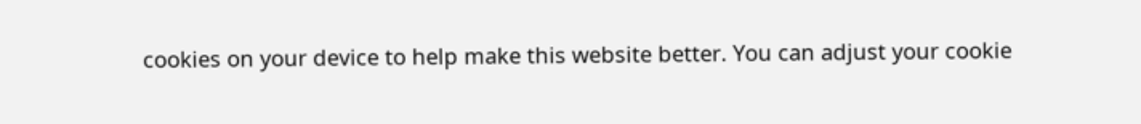cookies on your device to help make this website better. You can adjust your cookie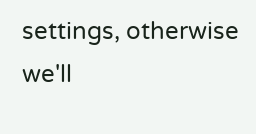settings, otherwise we'll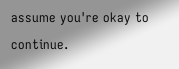assume you're okay to continue.